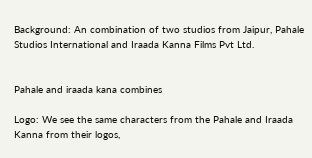Background: An combination of two studios from Jaipur, Pahale Studios International and Iraada Kanna Films Pvt Ltd.


Pahale and iraada kana combines

Logo: We see the same characters from the Pahale and Iraada Kanna from their logos,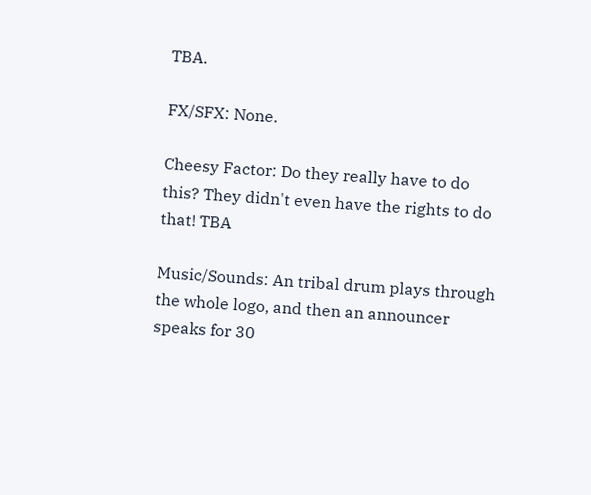TBA.

FX/SFX: None.

Cheesy Factor: Do they really have to do this? They didn't even have the rights to do that! TBA

Music/Sounds: An tribal drum plays through the whole logo, and then an announcer speaks for 30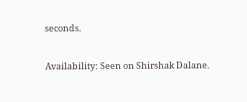seconds.

Availability: Seen on Shirshak Dalane.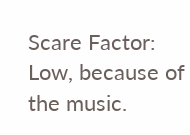Scare Factor: Low, because of the music.